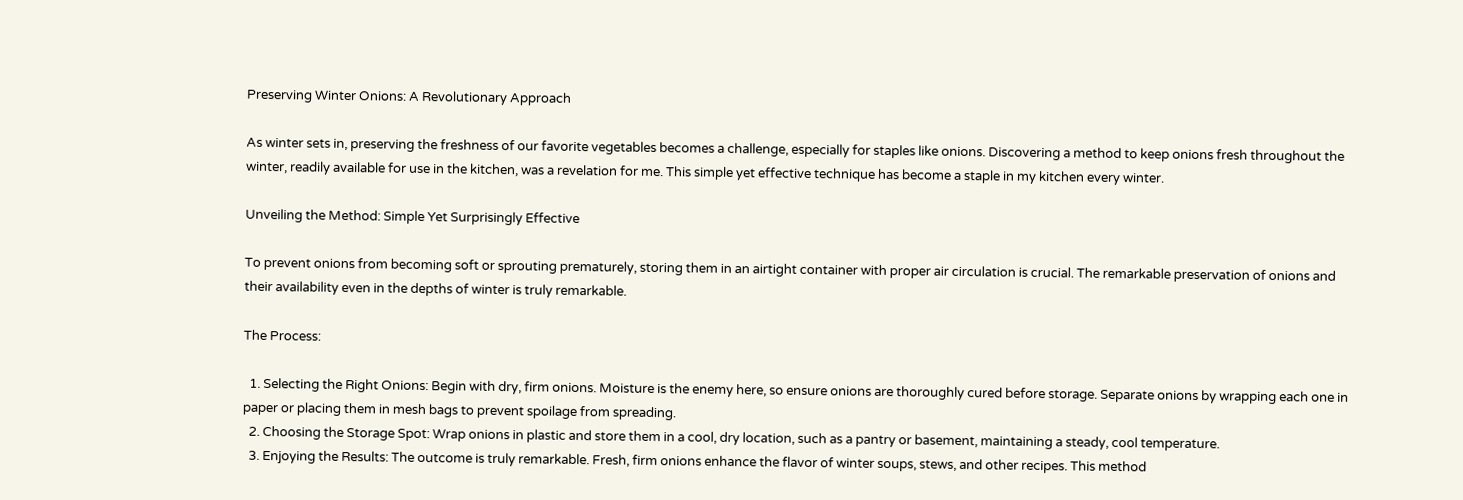Preserving Winter Onions: A Revolutionary Approach

As winter sets in, preserving the freshness of our favorite vegetables becomes a challenge, especially for staples like onions. Discovering a method to keep onions fresh throughout the winter, readily available for use in the kitchen, was a revelation for me. This simple yet effective technique has become a staple in my kitchen every winter.

Unveiling the Method: Simple Yet Surprisingly Effective

To prevent onions from becoming soft or sprouting prematurely, storing them in an airtight container with proper air circulation is crucial. The remarkable preservation of onions and their availability even in the depths of winter is truly remarkable.

The Process:

  1. Selecting the Right Onions: Begin with dry, firm onions. Moisture is the enemy here, so ensure onions are thoroughly cured before storage. Separate onions by wrapping each one in paper or placing them in mesh bags to prevent spoilage from spreading.
  2. Choosing the Storage Spot: Wrap onions in plastic and store them in a cool, dry location, such as a pantry or basement, maintaining a steady, cool temperature.
  3. Enjoying the Results: The outcome is truly remarkable. Fresh, firm onions enhance the flavor of winter soups, stews, and other recipes. This method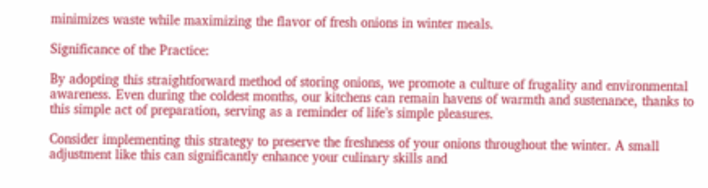minimizes waste while maximizing the flavor of fresh onions in winter meals.

Significance of the Practice:

By adopting this straightforward method of storing onions, we promote a culture of frugality and environmental awareness. Even during the coldest months, our kitchens can remain havens of warmth and sustenance, thanks to this simple act of preparation, serving as a reminder of life’s simple pleasures.

Consider implementing this strategy to preserve the freshness of your onions throughout the winter. A small adjustment like this can significantly enhance your culinary skills and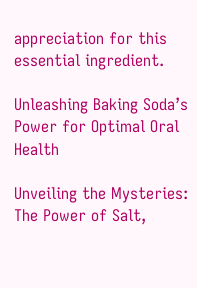appreciation for this essential ingredient.

Unleashing Baking Soda’s Power for Optimal Oral Health

Unveiling the Mysteries: The Power of Salt,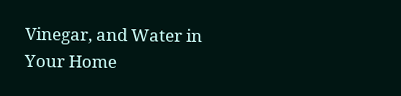Vinegar, and Water in Your Home